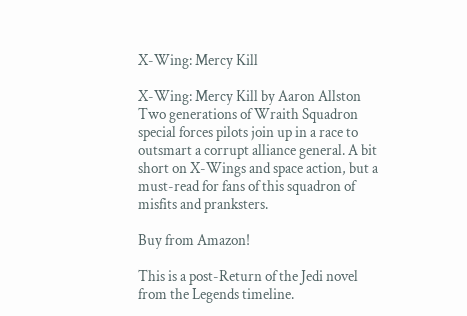X-Wing: Mercy Kill

X-Wing: Mercy Kill by Aaron Allston
Two generations of Wraith Squadron special forces pilots join up in a race to outsmart a corrupt alliance general. A bit short on X-Wings and space action, but a must-read for fans of this squadron of misfits and pranksters.

Buy from Amazon!

This is a post-Return of the Jedi novel from the Legends timeline.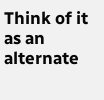Think of it as an alternate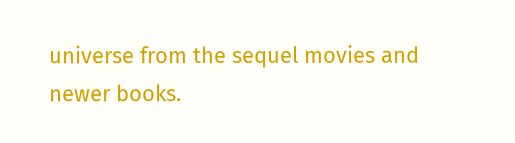universe from the sequel movies and newer books.